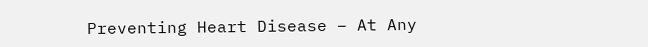Preventing Heart Disease – At Any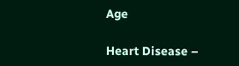Age

Heart Disease –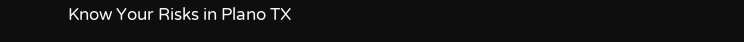Know Your Risks in Plano TX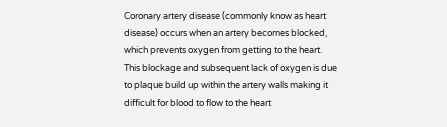Coronary artery disease (commonly know as heart disease) occurs when an artery becomes blocked, which prevents oxygen from getting to the heart. This blockage and subsequent lack of oxygen is due to plaque build up within the artery walls making it difficult for blood to flow to the heart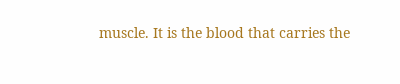muscle. It is the blood that carries the